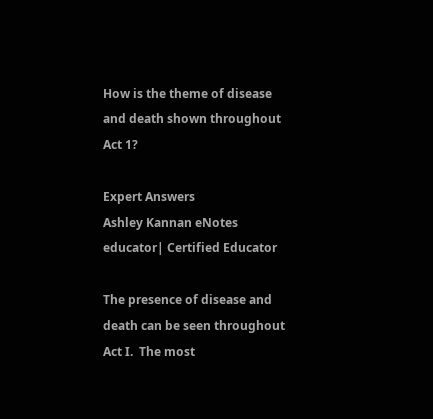How is the theme of disease and death shown throughout Act 1?

Expert Answers
Ashley Kannan eNotes educator| Certified Educator

The presence of disease and death can be seen throughout Act I.  The most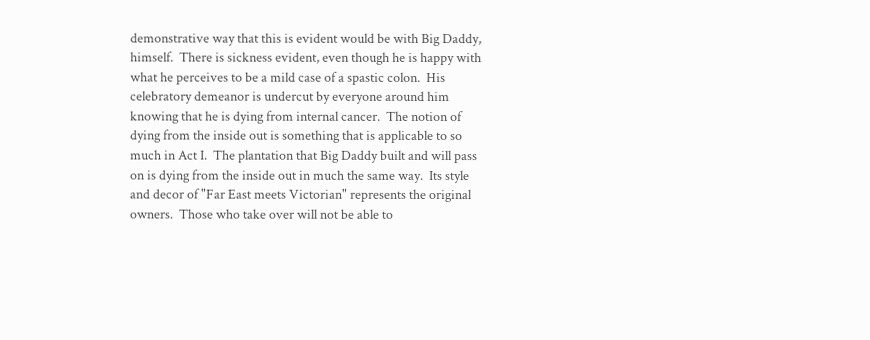demonstrative way that this is evident would be with Big Daddy, himself.  There is sickness evident, even though he is happy with what he perceives to be a mild case of a spastic colon.  His celebratory demeanor is undercut by everyone around him knowing that he is dying from internal cancer.  The notion of dying from the inside out is something that is applicable to so much in Act I.  The plantation that Big Daddy built and will pass on is dying from the inside out in much the same way.  Its style and decor of "Far East meets Victorian" represents the original owners.  Those who take over will not be able to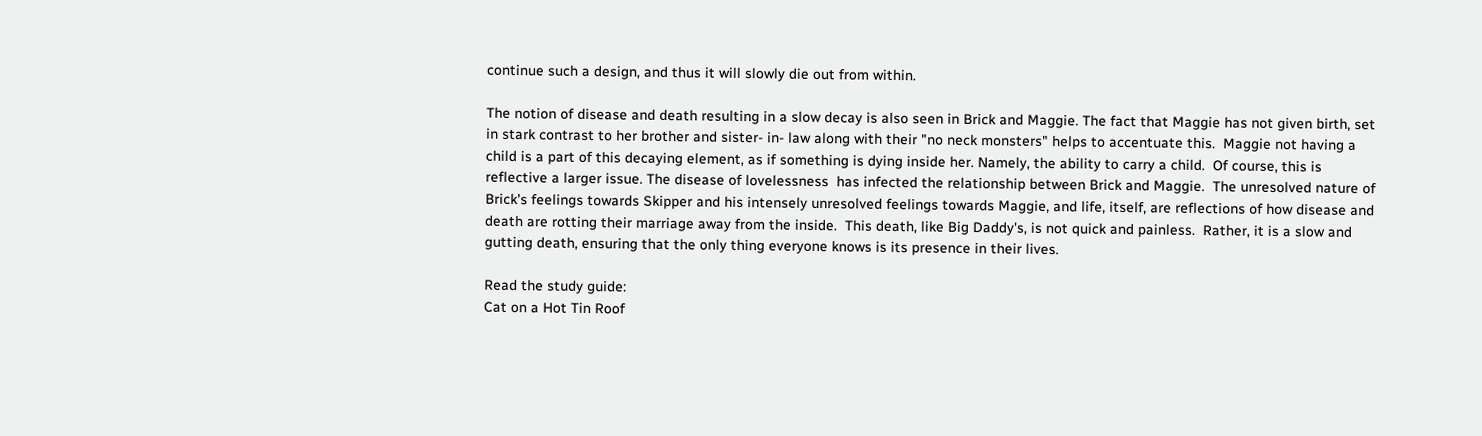continue such a design, and thus it will slowly die out from within.

The notion of disease and death resulting in a slow decay is also seen in Brick and Maggie. The fact that Maggie has not given birth, set in stark contrast to her brother and sister- in- law along with their "no neck monsters" helps to accentuate this.  Maggie not having a child is a part of this decaying element, as if something is dying inside her. Namely, the ability to carry a child.  Of course, this is reflective a larger issue. The disease of lovelessness  has infected the relationship between Brick and Maggie.  The unresolved nature of Brick's feelings towards Skipper and his intensely unresolved feelings towards Maggie, and life, itself, are reflections of how disease and death are rotting their marriage away from the inside.  This death, like Big Daddy's, is not quick and painless.  Rather, it is a slow and gutting death, ensuring that the only thing everyone knows is its presence in their lives.

Read the study guide:
Cat on a Hot Tin Roof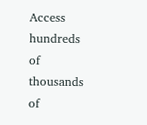Access hundreds of thousands of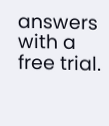answers with a free trial.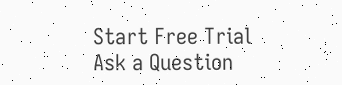Start Free Trial
Ask a Question